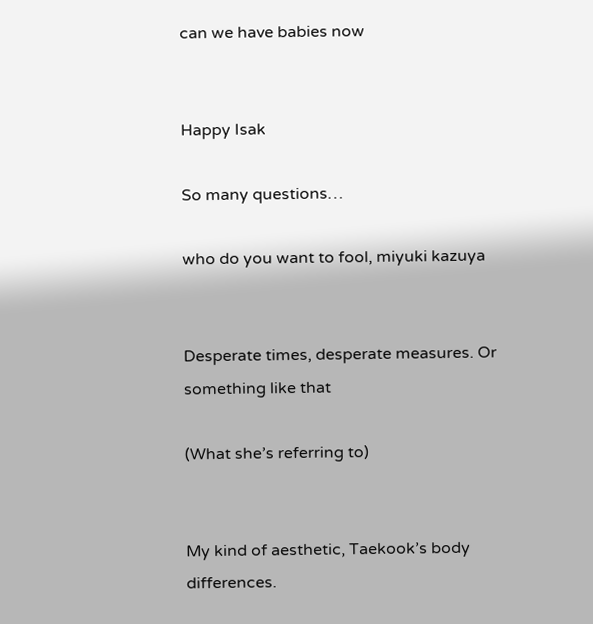can we have babies now


Happy Isak

So many questions…

who do you want to fool, miyuki kazuya


Desperate times, desperate measures. Or something like that

(What she’s referring to)


My kind of aesthetic, Taekook’s body differences.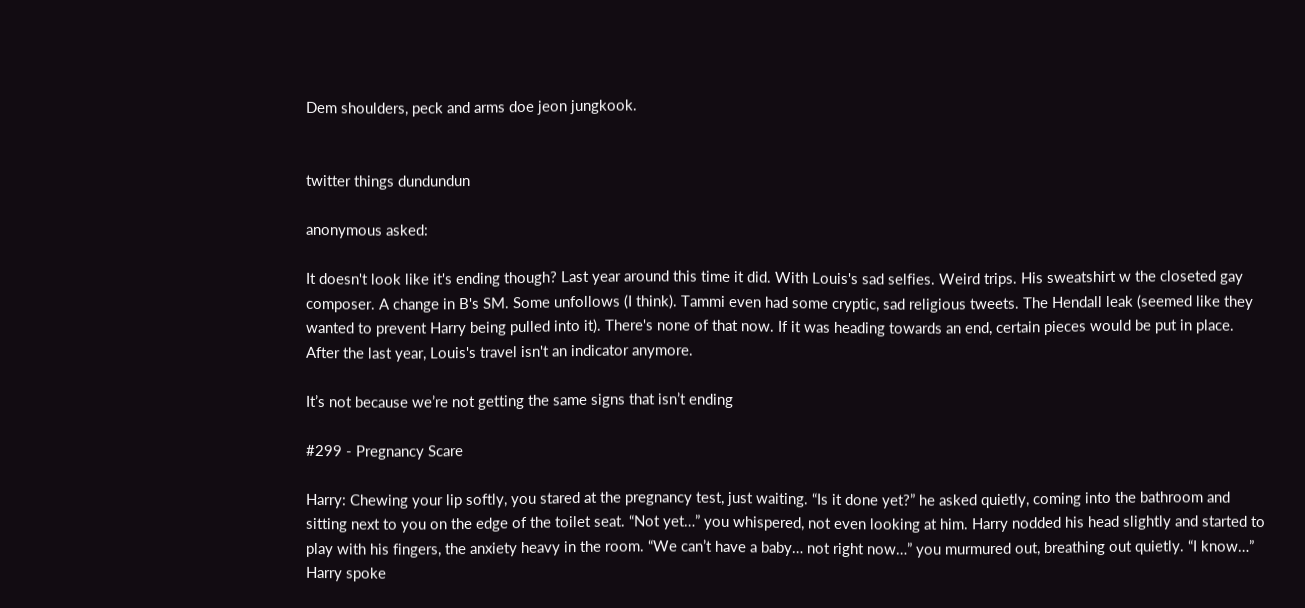Dem shoulders, peck and arms doe jeon jungkook.


twitter things dundundun

anonymous asked:

It doesn't look like it's ending though? Last year around this time it did. With Louis's sad selfies. Weird trips. His sweatshirt w the closeted gay composer. A change in B's SM. Some unfollows (I think). Tammi even had some cryptic, sad religious tweets. The Hendall leak (seemed like they wanted to prevent Harry being pulled into it). There's none of that now. If it was heading towards an end, certain pieces would be put in place. After the last year, Louis's travel isn't an indicator anymore.

It’s not because we’re not getting the same signs that isn’t ending

#299 - Pregnancy Scare

Harry: Chewing your lip softly, you stared at the pregnancy test, just waiting. “Is it done yet?” he asked quietly, coming into the bathroom and sitting next to you on the edge of the toilet seat. “Not yet…” you whispered, not even looking at him. Harry nodded his head slightly and started to play with his fingers, the anxiety heavy in the room. “We can’t have a baby… not right now…” you murmured out, breathing out quietly. “I know…” Harry spoke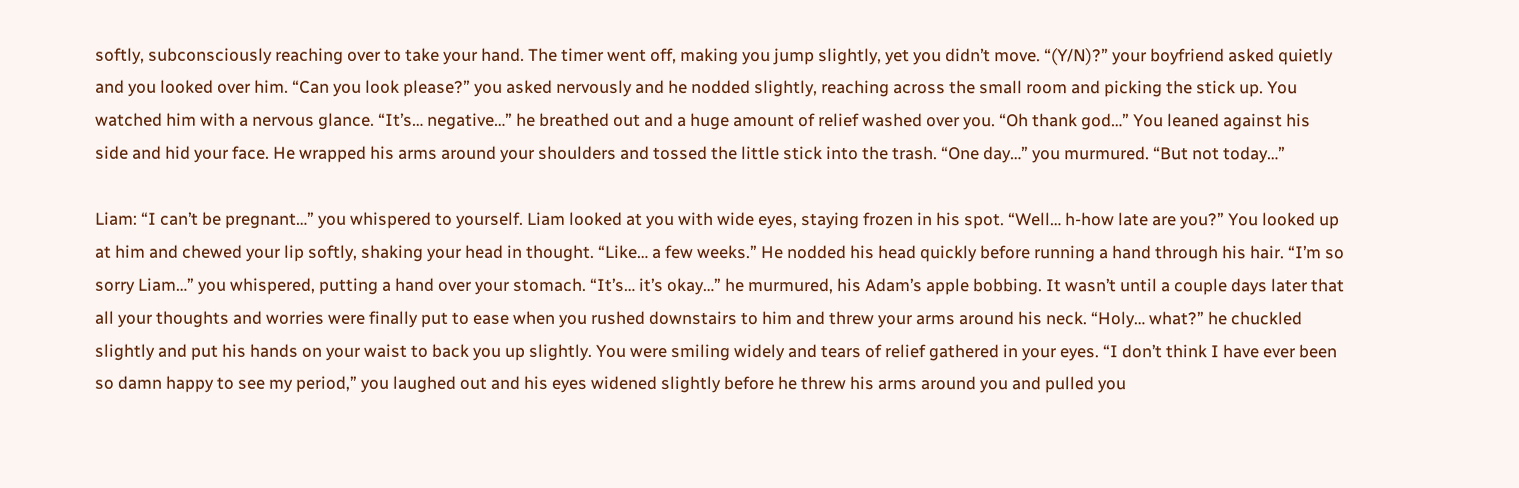softly, subconsciously reaching over to take your hand. The timer went off, making you jump slightly, yet you didn’t move. “(Y/N)?” your boyfriend asked quietly and you looked over him. “Can you look please?” you asked nervously and he nodded slightly, reaching across the small room and picking the stick up. You watched him with a nervous glance. “It’s… negative…” he breathed out and a huge amount of relief washed over you. “Oh thank god…” You leaned against his side and hid your face. He wrapped his arms around your shoulders and tossed the little stick into the trash. “One day…” you murmured. “But not today…”

Liam: “I can’t be pregnant…” you whispered to yourself. Liam looked at you with wide eyes, staying frozen in his spot. “Well… h-how late are you?” You looked up at him and chewed your lip softly, shaking your head in thought. “Like… a few weeks.” He nodded his head quickly before running a hand through his hair. “I’m so sorry Liam…” you whispered, putting a hand over your stomach. “It’s… it’s okay…” he murmured, his Adam’s apple bobbing. It wasn’t until a couple days later that all your thoughts and worries were finally put to ease when you rushed downstairs to him and threw your arms around his neck. “Holy… what?” he chuckled slightly and put his hands on your waist to back you up slightly. You were smiling widely and tears of relief gathered in your eyes. “I don’t think I have ever been so damn happy to see my period,” you laughed out and his eyes widened slightly before he threw his arms around you and pulled you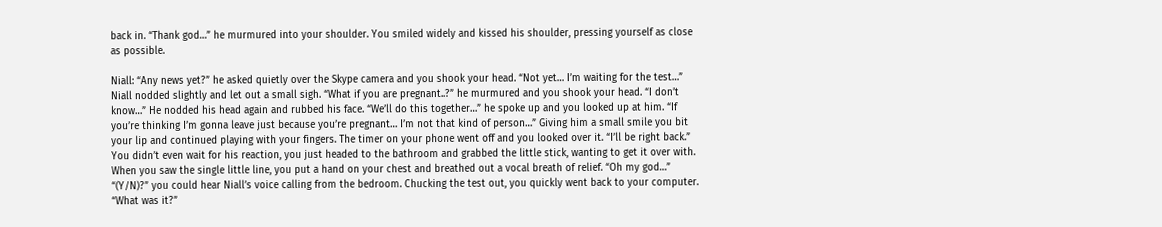back in. “Thank god…” he murmured into your shoulder. You smiled widely and kissed his shoulder, pressing yourself as close as possible.

Niall: “Any news yet?” he asked quietly over the Skype camera and you shook your head. “Not yet… I’m waiting for the test…” Niall nodded slightly and let out a small sigh. “What if you are pregnant..?” he murmured and you shook your head. “I don’t know…” He nodded his head again and rubbed his face. “We’ll do this together…” he spoke up and you looked up at him. “If you’re thinking I’m gonna leave just because you’re pregnant… I’m not that kind of person…” Giving him a small smile you bit your lip and continued playing with your fingers. The timer on your phone went off and you looked over it. “I’ll be right back.” You didn’t even wait for his reaction, you just headed to the bathroom and grabbed the little stick, wanting to get it over with. When you saw the single little line, you put a hand on your chest and breathed out a vocal breath of relief. “Oh my god…” “(Y/N)?” you could hear Niall’s voice calling from the bedroom. Chucking the test out, you quickly went back to your computer. “What was it?”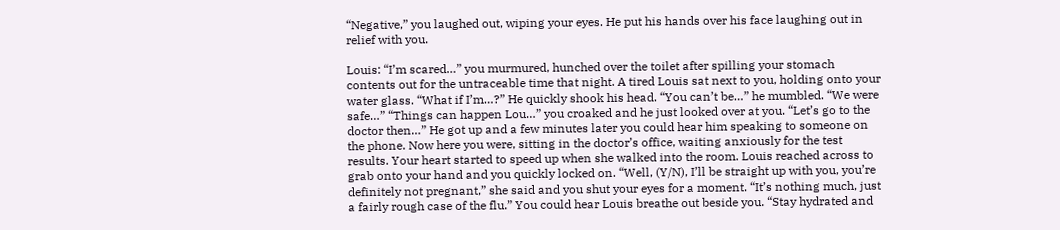“Negative,” you laughed out, wiping your eyes. He put his hands over his face laughing out in relief with you.

Louis: “I’m scared…” you murmured, hunched over the toilet after spilling your stomach contents out for the untraceable time that night. A tired Louis sat next to you, holding onto your water glass. “What if I’m…?” He quickly shook his head. “You can’t be…” he mumbled. “We were safe…” “Things can happen Lou…” you croaked and he just looked over at you. “Let’s go to the doctor then…” He got up and a few minutes later you could hear him speaking to someone on the phone. Now here you were, sitting in the doctor’s office, waiting anxiously for the test results. Your heart started to speed up when she walked into the room. Louis reached across to grab onto your hand and you quickly locked on. “Well, (Y/N), I’ll be straight up with you, you’re definitely not pregnant,” she said and you shut your eyes for a moment. “It’s nothing much, just a fairly rough case of the flu.” You could hear Louis breathe out beside you. “Stay hydrated and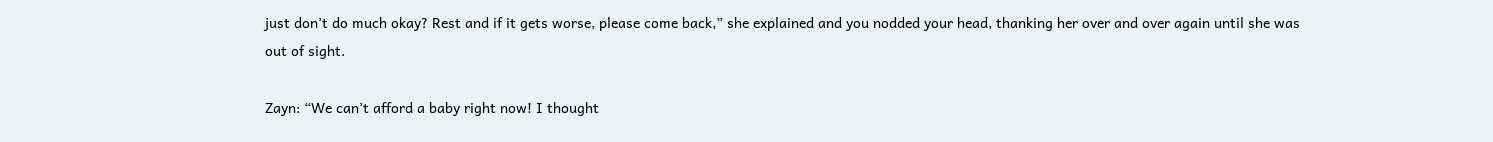just don’t do much okay? Rest and if it gets worse, please come back,” she explained and you nodded your head, thanking her over and over again until she was out of sight.

Zayn: “We can’t afford a baby right now! I thought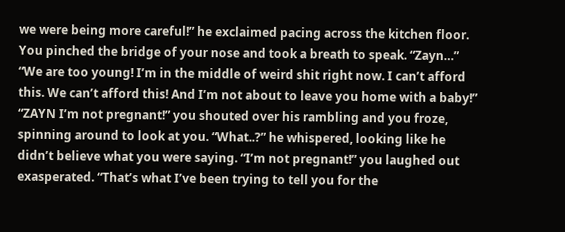we were being more careful!” he exclaimed pacing across the kitchen floor. You pinched the bridge of your nose and took a breath to speak. “Zayn…” “We are too young! I’m in the middle of weird shit right now. I can’t afford this. We can’t afford this! And I’m not about to leave you home with a baby!” “ZAYN I’m not pregnant!” you shouted over his rambling and you froze, spinning around to look at you. “What..?” he whispered, looking like he didn’t believe what you were saying. “I’m not pregnant!” you laughed out exasperated. “That’s what I’ve been trying to tell you for the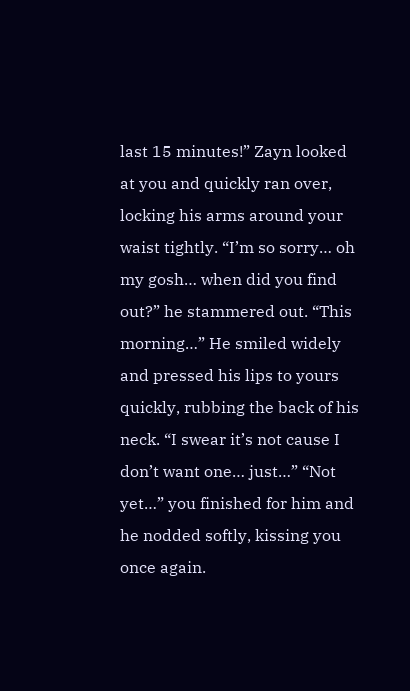last 15 minutes!” Zayn looked at you and quickly ran over, locking his arms around your waist tightly. “I’m so sorry… oh my gosh… when did you find out?” he stammered out. “This morning…” He smiled widely and pressed his lips to yours quickly, rubbing the back of his neck. “I swear it’s not cause I don’t want one… just…” “Not yet…” you finished for him and he nodded softly, kissing you once again.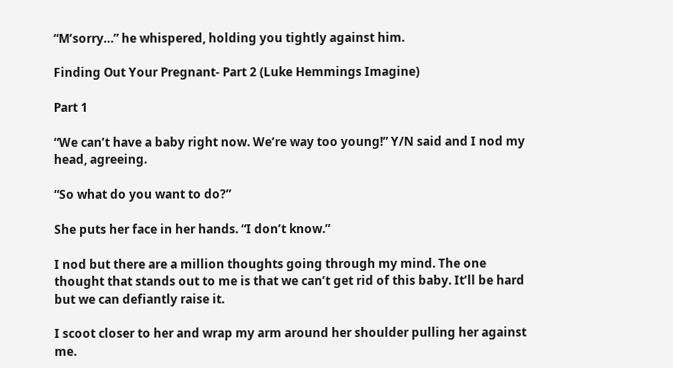“M’sorry…” he whispered, holding you tightly against him.

Finding Out Your Pregnant- Part 2 (Luke Hemmings Imagine)

Part 1

“We can’t have a baby right now. We’re way too young!” Y/N said and I nod my head, agreeing.

“So what do you want to do?”

She puts her face in her hands. “I don’t know.”

I nod but there are a million thoughts going through my mind. The one thought that stands out to me is that we can’t get rid of this baby. It’ll be hard but we can defiantly raise it.

I scoot closer to her and wrap my arm around her shoulder pulling her against me.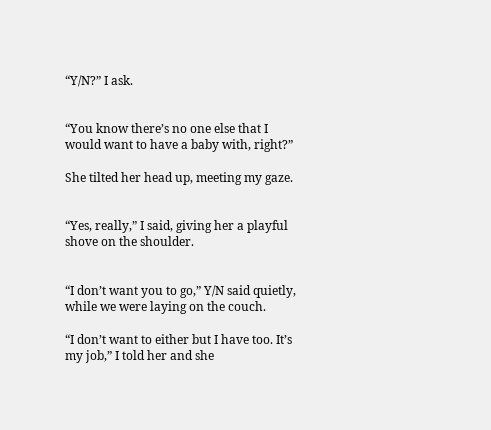“Y/N?” I ask.


“You know there’s no one else that I would want to have a baby with, right?”

She tilted her head up, meeting my gaze.


“Yes, really,” I said, giving her a playful shove on the shoulder.


“I don’t want you to go,” Y/N said quietly, while we were laying on the couch.

“I don’t want to either but I have too. It’s my job,” I told her and she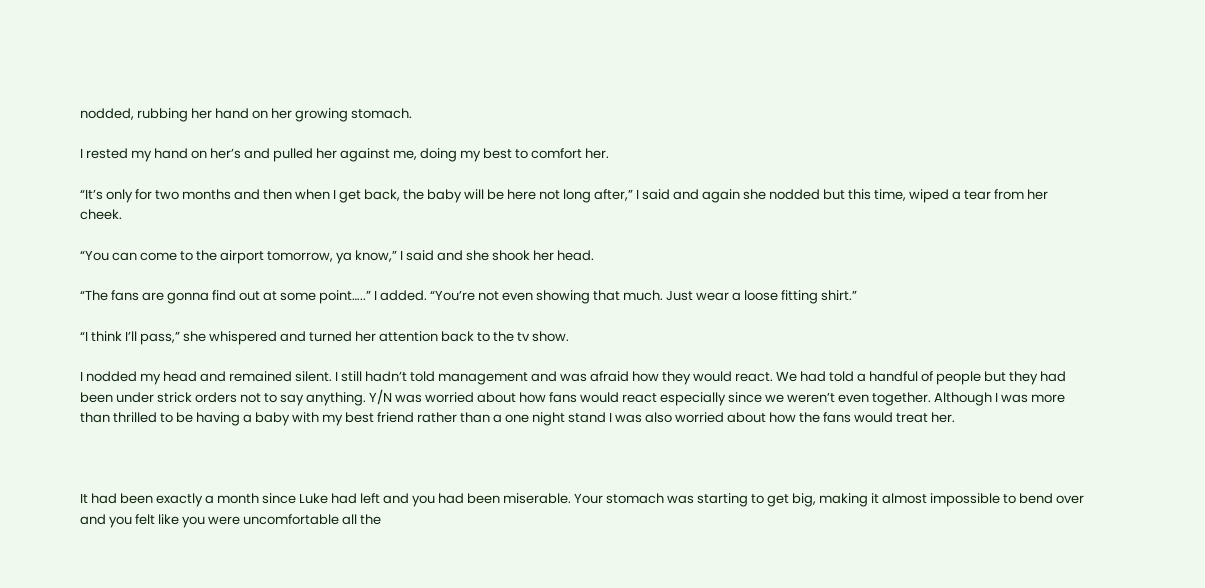nodded, rubbing her hand on her growing stomach.

I rested my hand on her’s and pulled her against me, doing my best to comfort her.

“It’s only for two months and then when I get back, the baby will be here not long after,” I said and again she nodded but this time, wiped a tear from her cheek.

“You can come to the airport tomorrow, ya know,” I said and she shook her head.

“The fans are gonna find out at some point…..” I added. “You’re not even showing that much. Just wear a loose fitting shirt.”

“I think I’ll pass,” she whispered and turned her attention back to the tv show.

I nodded my head and remained silent. I still hadn’t told management and was afraid how they would react. We had told a handful of people but they had been under strick orders not to say anything. Y/N was worried about how fans would react especially since we weren’t even together. Although I was more than thrilled to be having a baby with my best friend rather than a one night stand I was also worried about how the fans would treat her.



It had been exactly a month since Luke had left and you had been miserable. Your stomach was starting to get big, making it almost impossible to bend over and you felt like you were uncomfortable all the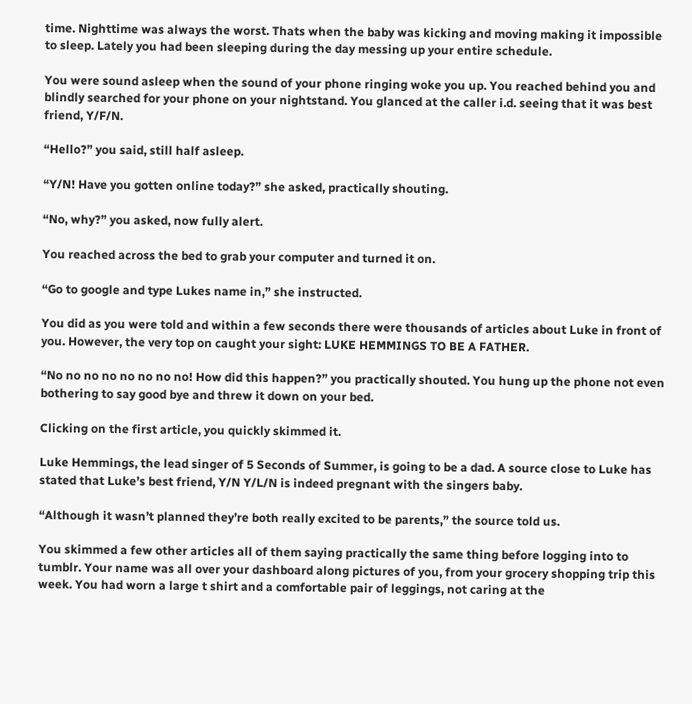time. Nighttime was always the worst. Thats when the baby was kicking and moving making it impossible to sleep. Lately you had been sleeping during the day messing up your entire schedule.

You were sound asleep when the sound of your phone ringing woke you up. You reached behind you and blindly searched for your phone on your nightstand. You glanced at the caller i.d. seeing that it was best friend, Y/F/N.

“Hello?” you said, still half asleep.

“Y/N! Have you gotten online today?” she asked, practically shouting.

“No, why?” you asked, now fully alert.

You reached across the bed to grab your computer and turned it on.

“Go to google and type Lukes name in,” she instructed.

You did as you were told and within a few seconds there were thousands of articles about Luke in front of you. However, the very top on caught your sight: LUKE HEMMINGS TO BE A FATHER.

“No no no no no no no no! How did this happen?” you practically shouted. You hung up the phone not even bothering to say good bye and threw it down on your bed.

Clicking on the first article, you quickly skimmed it.

Luke Hemmings, the lead singer of 5 Seconds of Summer, is going to be a dad. A source close to Luke has stated that Luke’s best friend, Y/N Y/L/N is indeed pregnant with the singers baby.

“Although it wasn’t planned they’re both really excited to be parents,” the source told us.

You skimmed a few other articles all of them saying practically the same thing before logging into to tumblr. Your name was all over your dashboard along pictures of you, from your grocery shopping trip this week. You had worn a large t shirt and a comfortable pair of leggings, not caring at the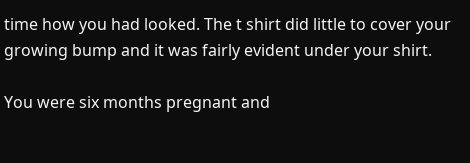time how you had looked. The t shirt did little to cover your growing bump and it was fairly evident under your shirt.

You were six months pregnant and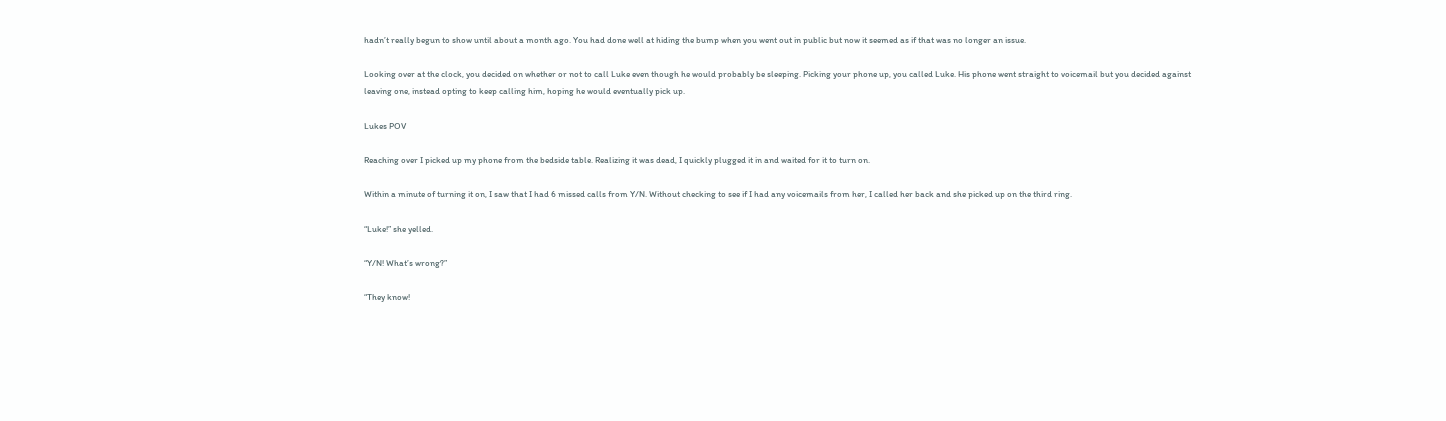hadn’t really begun to show until about a month ago. You had done well at hiding the bump when you went out in public but now it seemed as if that was no longer an issue.

Looking over at the clock, you decided on whether or not to call Luke even though he would probably be sleeping. Picking your phone up, you called Luke. His phone went straight to voicemail but you decided against leaving one, instead opting to keep calling him, hoping he would eventually pick up.

Lukes POV

Reaching over I picked up my phone from the bedside table. Realizing it was dead, I quickly plugged it in and waited for it to turn on.

Within a minute of turning it on, I saw that I had 6 missed calls from Y/N. Without checking to see if I had any voicemails from her, I called her back and she picked up on the third ring.

“Luke!” she yelled.

“Y/N! What’s wrong?”

“They know!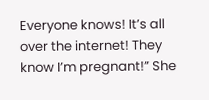Everyone knows! It’s all over the internet! They know I’m pregnant!” She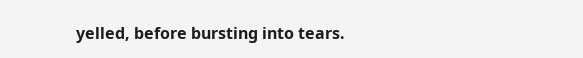yelled, before bursting into tears.